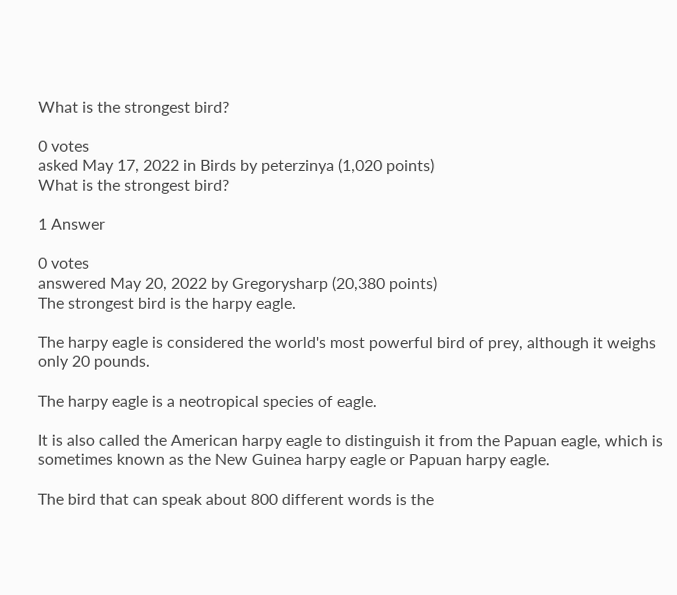What is the strongest bird?

0 votes
asked May 17, 2022 in Birds by peterzinya (1,020 points)
What is the strongest bird?

1 Answer

0 votes
answered May 20, 2022 by Gregorysharp (20,380 points)
The strongest bird is the harpy eagle.

The harpy eagle is considered the world's most powerful bird of prey, although it weighs only 20 pounds.

The harpy eagle is a neotropical species of eagle.

It is also called the American harpy eagle to distinguish it from the Papuan eagle, which is sometimes known as the New Guinea harpy eagle or Papuan harpy eagle.

The bird that can speak about 800 different words is the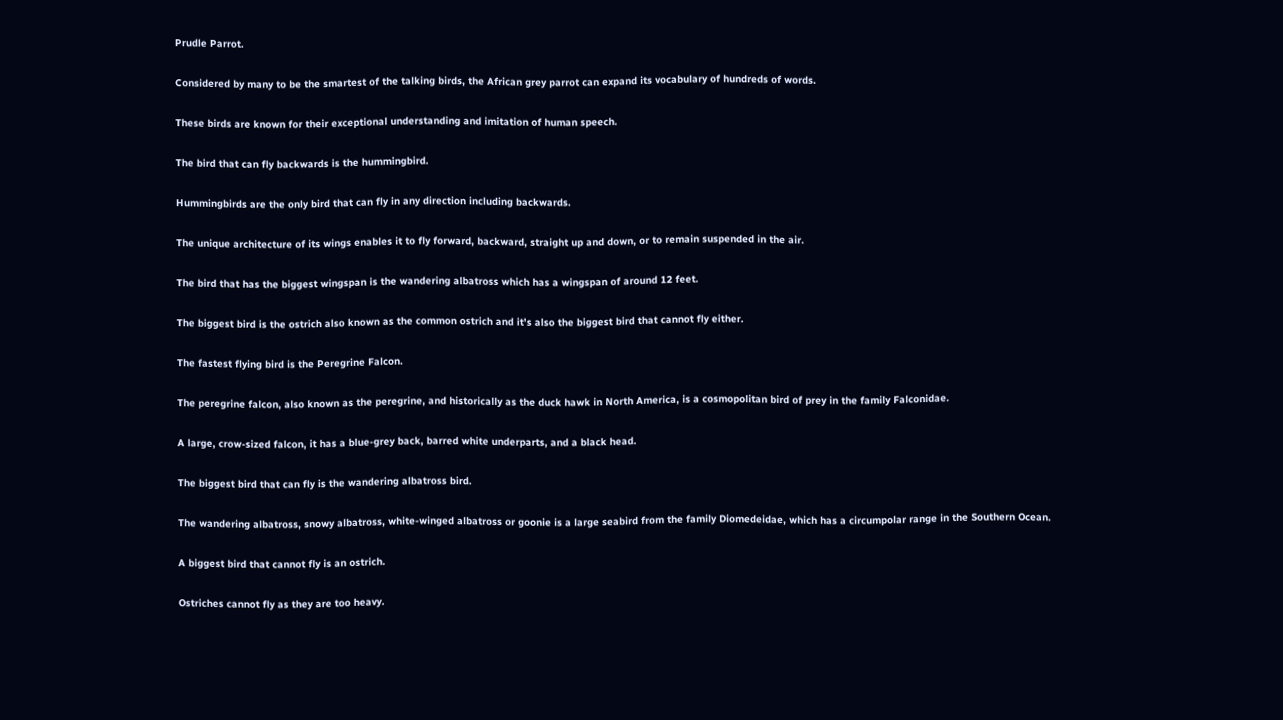Prudle Parrot.

Considered by many to be the smartest of the talking birds, the African grey parrot can expand its vocabulary of hundreds of words.

These birds are known for their exceptional understanding and imitation of human speech.

The bird that can fly backwards is the hummingbird.

Hummingbirds are the only bird that can fly in any direction including backwards.

The unique architecture of its wings enables it to fly forward, backward, straight up and down, or to remain suspended in the air.

The bird that has the biggest wingspan is the wandering albatross which has a wingspan of around 12 feet.

The biggest bird is the ostrich also known as the common ostrich and it's also the biggest bird that cannot fly either.

The fastest flying bird is the Peregrine Falcon.

The peregrine falcon, also known as the peregrine, and historically as the duck hawk in North America, is a cosmopolitan bird of prey in the family Falconidae.

A large, crow-sized falcon, it has a blue-grey back, barred white underparts, and a black head.

The biggest bird that can fly is the wandering albatross bird.

The wandering albatross, snowy albatross, white-winged albatross or goonie is a large seabird from the family Diomedeidae, which has a circumpolar range in the Southern Ocean.

A biggest bird that cannot fly is an ostrich.

Ostriches cannot fly as they are too heavy.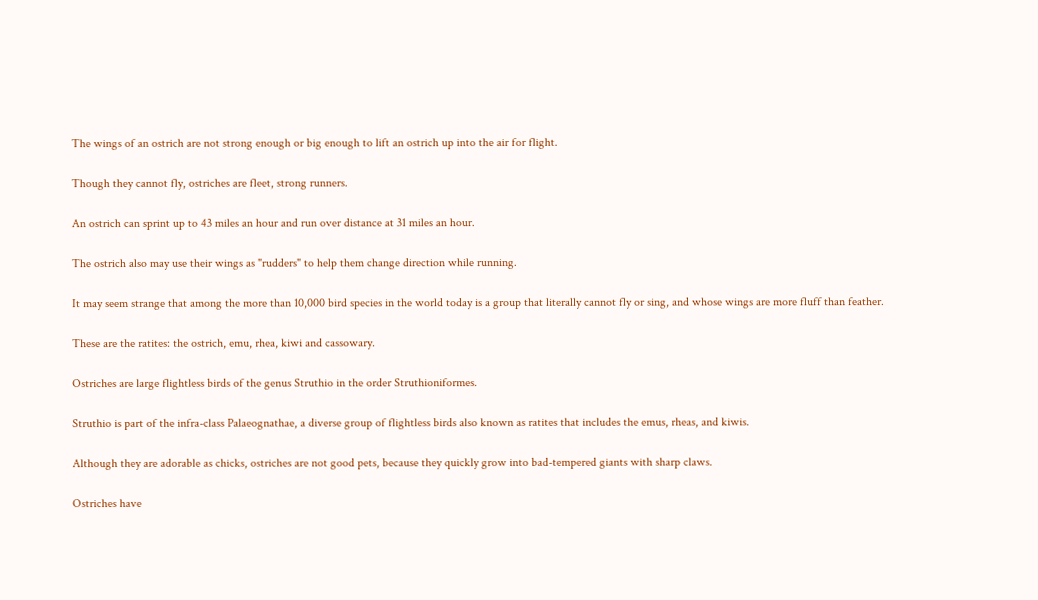The wings of an ostrich are not strong enough or big enough to lift an ostrich up into the air for flight.

Though they cannot fly, ostriches are fleet, strong runners.

An ostrich can sprint up to 43 miles an hour and run over distance at 31 miles an hour.

The ostrich also may use their wings as "rudders" to help them change direction while running.

It may seem strange that among the more than 10,000 bird species in the world today is a group that literally cannot fly or sing, and whose wings are more fluff than feather.

These are the ratites: the ostrich, emu, rhea, kiwi and cassowary.

Ostriches are large flightless birds of the genus Struthio in the order Struthioniformes.

Struthio is part of the infra-class Palaeognathae, a diverse group of flightless birds also known as ratites that includes the emus, rheas, and kiwis.

Although they are adorable as chicks, ostriches are not good pets, because they quickly grow into bad-tempered giants with sharp claws.

Ostriches have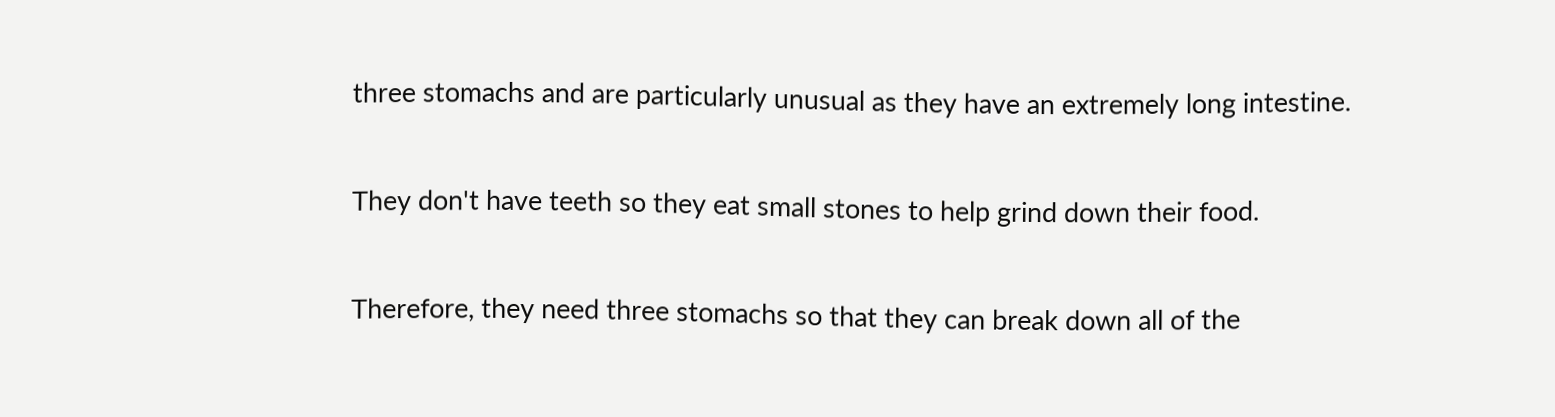three stomachs and are particularly unusual as they have an extremely long intestine.

They don't have teeth so they eat small stones to help grind down their food.

Therefore, they need three stomachs so that they can break down all of the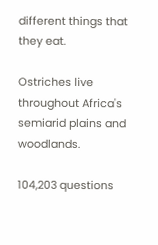different things that they eat.

Ostriches live throughout Africa's semiarid plains and woodlands.

104,203 questions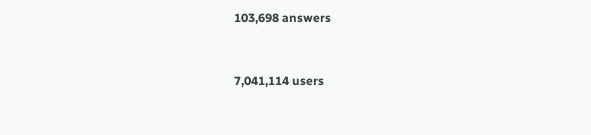103,698 answers


7,041,114 users